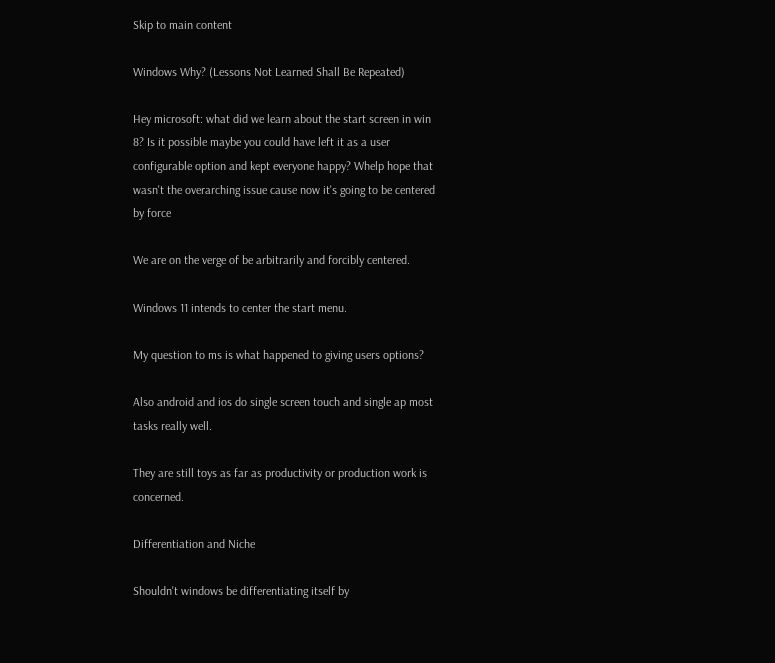Skip to main content

Windows Why? (Lessons Not Learned Shall Be Repeated)

Hey microsoft: what did we learn about the start screen in win 8? Is it possible maybe you could have left it as a user configurable option and kept everyone happy? Whelp hope that wasn't the overarching issue cause now it's going to be centered by force

We are on the verge of be arbitrarily and forcibly centered.

Windows 11 intends to center the start menu.

My question to ms is what happened to giving users options?

Also android and ios do single screen touch and single ap most tasks really well.

They are still toys as far as productivity or production work is concerned.

Differentiation and Niche

Shouldn't windows be differentiating itself by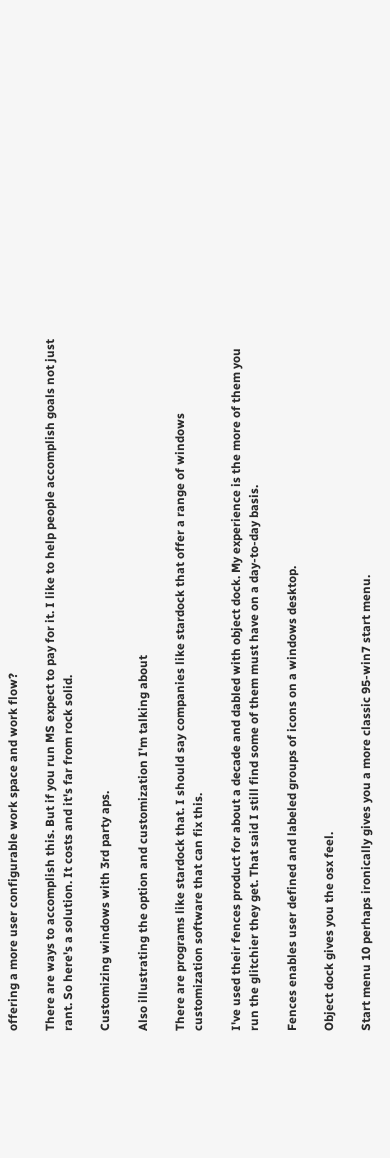offering a more user configurable work space and work flow?

There are ways to accomplish this. But if you run MS expect to pay for it. I like to help people accomplish goals not just rant. So here's a solution. It costs and it's far from rock solid.

Customizing windows with 3rd party aps.

Also illustrating the option and customization I'm talking about

There are programs like stardock that. I should say companies like stardock that offer a range of windows customization software that can fix this.

I've used their fences product for about a decade and dabled with object dock. My experience is the more of them you run the glitchier they get. That said I still find some of them must have on a day-to-day basis.

Fences enables user defined and labeled groups of icons on a windows desktop.

Object dock gives you the osx feel.

Start menu 10 perhaps ironically gives you a more classic 95-win7 start menu.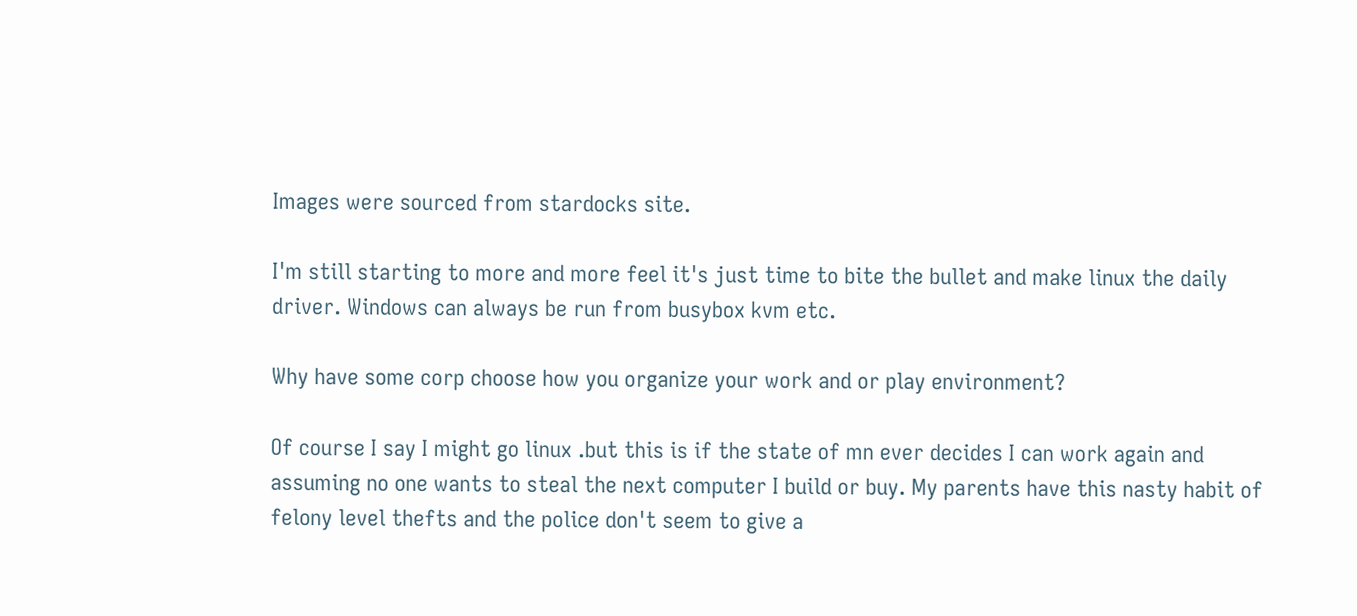Images were sourced from stardocks site.

I'm still starting to more and more feel it's just time to bite the bullet and make linux the daily driver. Windows can always be run from busybox kvm etc.

Why have some corp choose how you organize your work and or play environment?

Of course I say I might go linux .but this is if the state of mn ever decides I can work again and assuming no one wants to steal the next computer I build or buy. My parents have this nasty habit of felony level thefts and the police don't seem to give a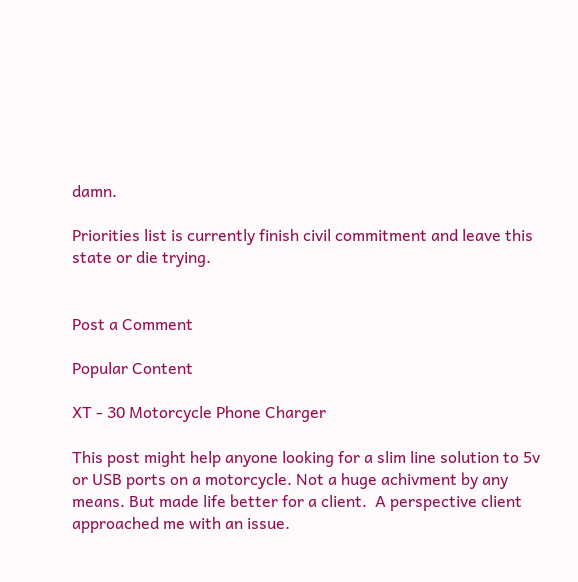damn.

Priorities list is currently finish civil commitment and leave this state or die trying.


Post a Comment

Popular Content

XT - 30 Motorcycle Phone Charger

This post might help anyone looking for a slim line solution to 5v or USB ports on a motorcycle. Not a huge achivment by any means. But made life better for a client.  A perspective client approached me with an issue.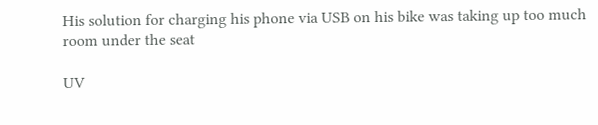His solution for charging his phone via USB on his bike was taking up too much room under the seat

UV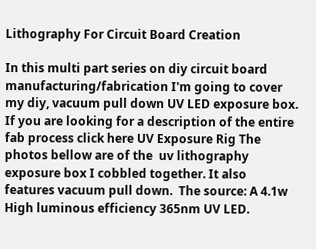Lithography For Circuit Board Creation

In this multi part series on diy circuit board manufacturing/fabrication I'm going to cover my diy, vacuum pull down UV LED exposure box. If you are looking for a description of the entire fab process click here UV Exposure Rig The photos bellow are of the  uv lithography exposure box I cobbled together. It also features vacuum pull down.  The source: A 4.1w High luminous efficiency 365nm UV LED.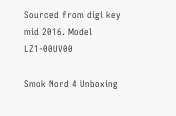Sourced from digi key mid 2016. Model  LZ1-00UV00

Smok Nord 4 Unboxing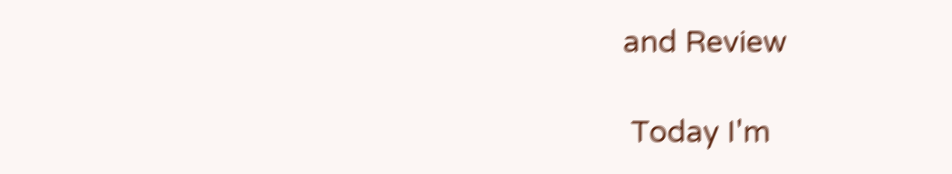and Review

 Today I'm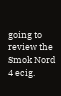going to review the Smok Nord 4 ecig.